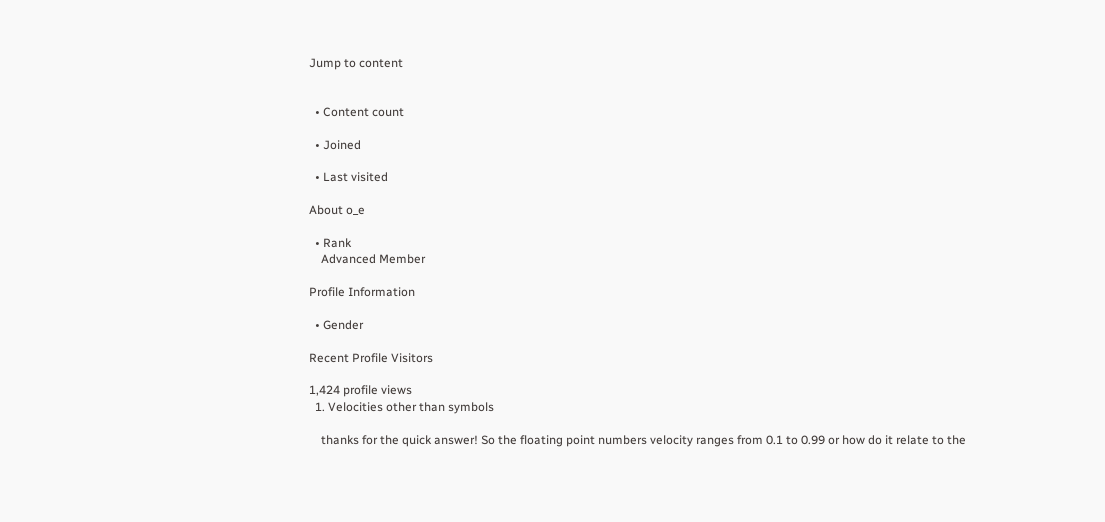Jump to content


  • Content count

  • Joined

  • Last visited

About o_e

  • Rank
    Advanced Member

Profile Information

  • Gender

Recent Profile Visitors

1,424 profile views
  1. Velocities other than symbols

    thanks for the quick answer! So the floating point numbers velocity ranges from 0.1 to 0.99 or how do it relate to the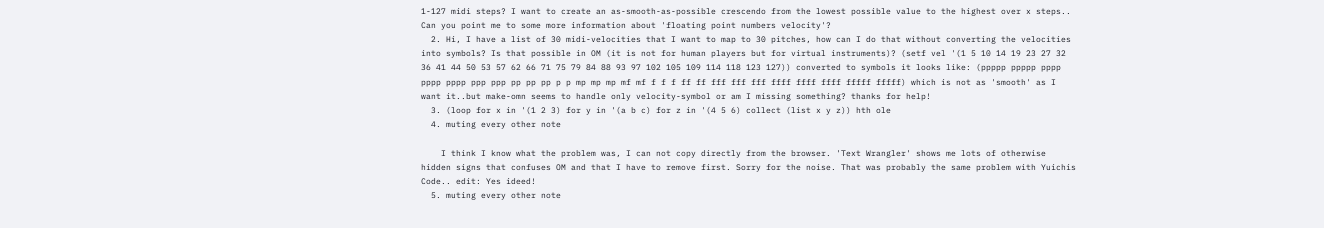1-127 midi steps? I want to create an as-smooth-as-possible crescendo from the lowest possible value to the highest over x steps.. Can you point me to some more information about 'floating point numbers velocity'?
  2. Hi, I have a list of 30 midi-velocities that I want to map to 30 pitches, how can I do that without converting the velocities into symbols? Is that possible in OM (it is not for human players but for virtual instruments)? (setf vel '(1 5 10 14 19 23 27 32 36 41 44 50 53 57 62 66 71 75 79 84 88 93 97 102 105 109 114 118 123 127)) converted to symbols it looks like: (ppppp ppppp pppp pppp pppp ppp ppp pp pp pp p p mp mp mp mf mf f f f ff ff fff fff fff ffff ffff ffff fffff fffff) which is not as 'smooth' as I want it..but make-omn seems to handle only velocity-symbol or am I missing something? thanks for help!
  3. (loop for x in '(1 2 3) for y in '(a b c) for z in '(4 5 6) collect (list x y z)) hth ole
  4. muting every other note

    I think I know what the problem was, I can not copy directly from the browser. 'Text Wrangler' shows me lots of otherwise hidden signs that confuses OM and that I have to remove first. Sorry for the noise. That was probably the same problem with Yuichis Code.. edit: Yes ideed!
  5. muting every other note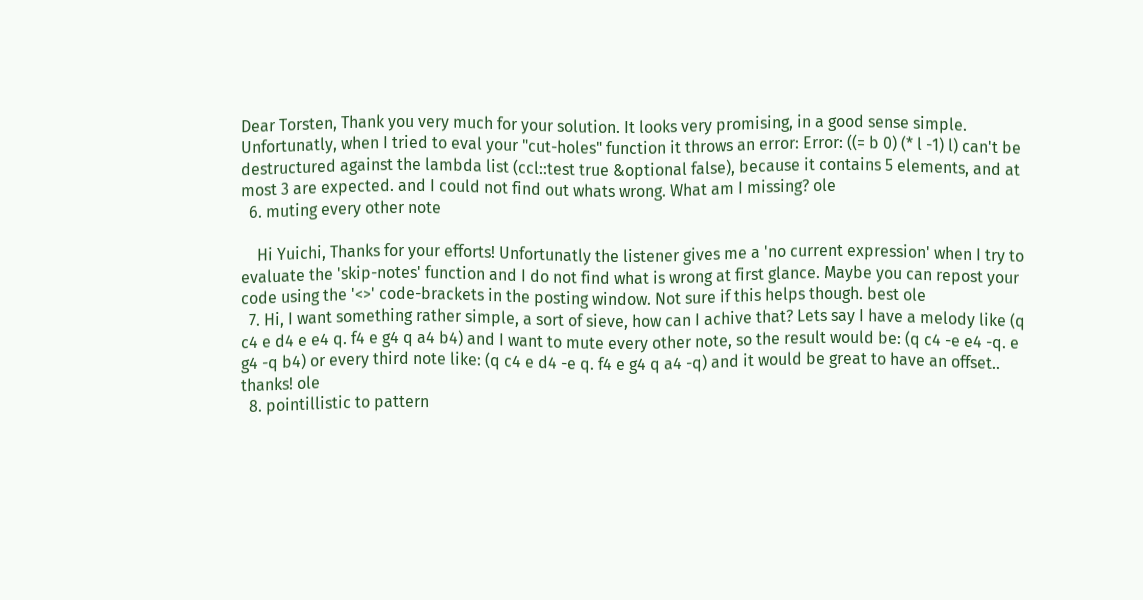Dear Torsten, Thank you very much for your solution. It looks very promising, in a good sense simple. Unfortunatly, when I tried to eval your "cut-holes" function it throws an error: Error: ((= b 0) (* l -1) l) can't be destructured against the lambda list (ccl::test true &optional false), because it contains 5 elements, and at most 3 are expected. and I could not find out whats wrong. What am I missing? ole
  6. muting every other note

    Hi Yuichi, Thanks for your efforts! Unfortunatly the listener gives me a 'no current expression' when I try to evaluate the 'skip-notes' function and I do not find what is wrong at first glance. Maybe you can repost your code using the '<>' code-brackets in the posting window. Not sure if this helps though. best ole
  7. Hi, I want something rather simple, a sort of sieve, how can I achive that? Lets say I have a melody like (q c4 e d4 e e4 q. f4 e g4 q a4 b4) and I want to mute every other note, so the result would be: (q c4 -e e4 -q. e g4 -q b4) or every third note like: (q c4 e d4 -e q. f4 e g4 q a4 -q) and it would be great to have an offset.. thanks! ole
  8. pointillistic to pattern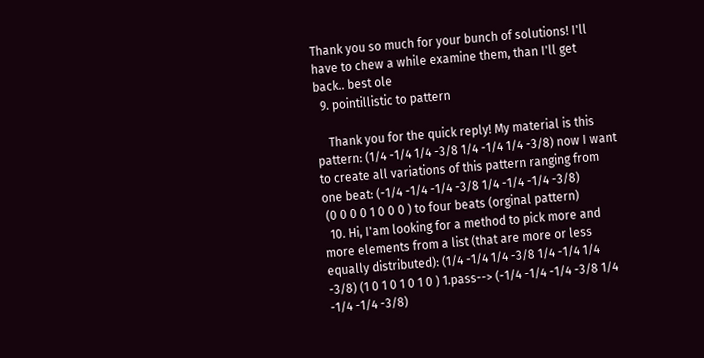Thank you so much for your bunch of solutions! I'll have to chew a while examine them, than I'll get back.. best ole
  9. pointillistic to pattern

    Thank you for the quick reply! My material is this pattern: (1/4 -1/4 1/4 -3/8 1/4 -1/4 1/4 -3/8) now I want to create all variations of this pattern ranging from one beat: (-1/4 -1/4 -1/4 -3/8 1/4 -1/4 -1/4 -3/8)
 (0 0 0 0 1 0 0 0 ) to four beats (orginal pattern)
  10. Hi, I'am looking for a method to pick more and more elements from a list (that are more or less equally distributed): (1/4 -1/4 1/4 -3/8 1/4 -1/4 1/4 -3/8) (1 0 1 0 1 0 1 0 ) 1.pass--> (-1/4 -1/4 -1/4 -3/8 1/4 -1/4 -1/4 -3/8)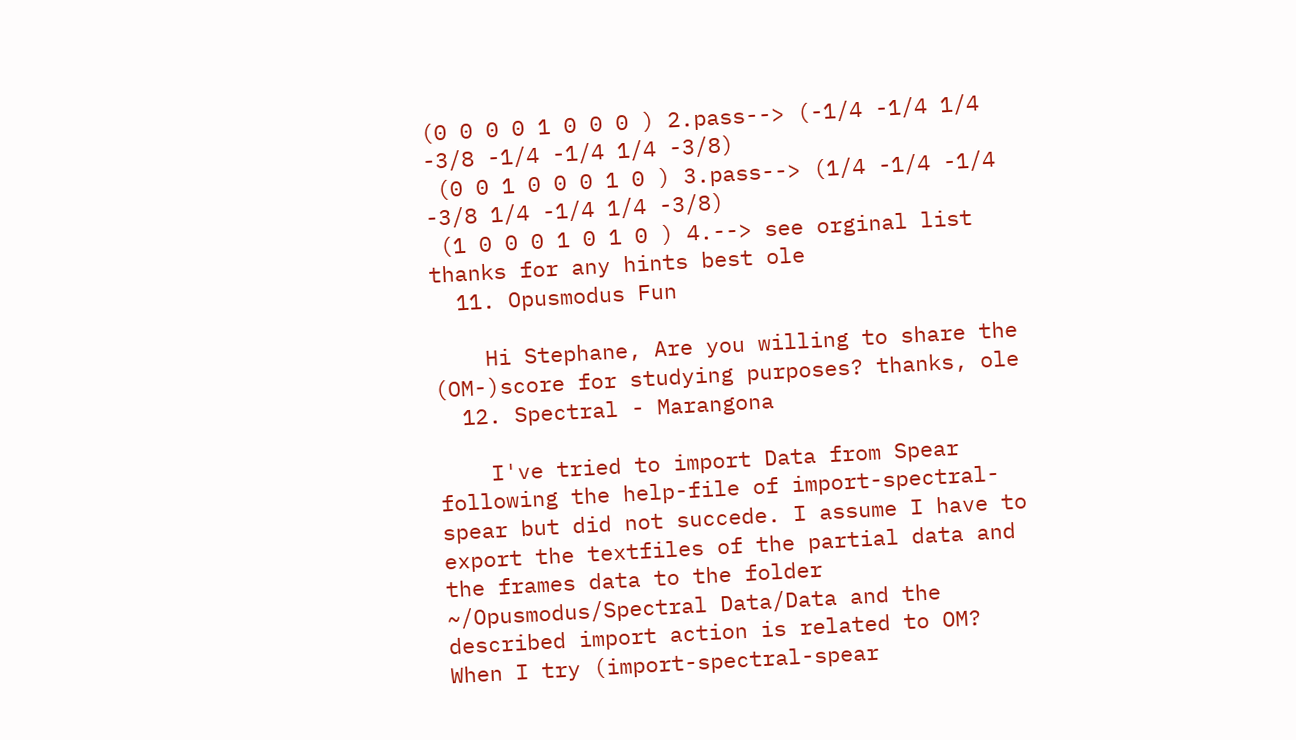(0 0 0 0 1 0 0 0 ) 2.pass--> (-1/4 -1/4 1/4 -3/8 -1/4 -1/4 1/4 -3/8)
 (0 0 1 0 0 0 1 0 ) 3.pass--> (1/4 -1/4 -1/4 -3/8 1/4 -1/4 1/4 -3/8)
 (1 0 0 0 1 0 1 0 ) 4.--> see orginal list thanks for any hints best ole
  11. Opusmodus Fun

    Hi Stephane, Are you willing to share the (OM-)score for studying purposes? thanks, ole
  12. Spectral - Marangona

    I've tried to import Data from Spear following the help-file of import-spectral-spear but did not succede. I assume I have to export the textfiles of the partial data and the frames data to the folder ~/Opusmodus/Spectral Data/Data and the described import action is related to OM? When I try (import-spectral-spear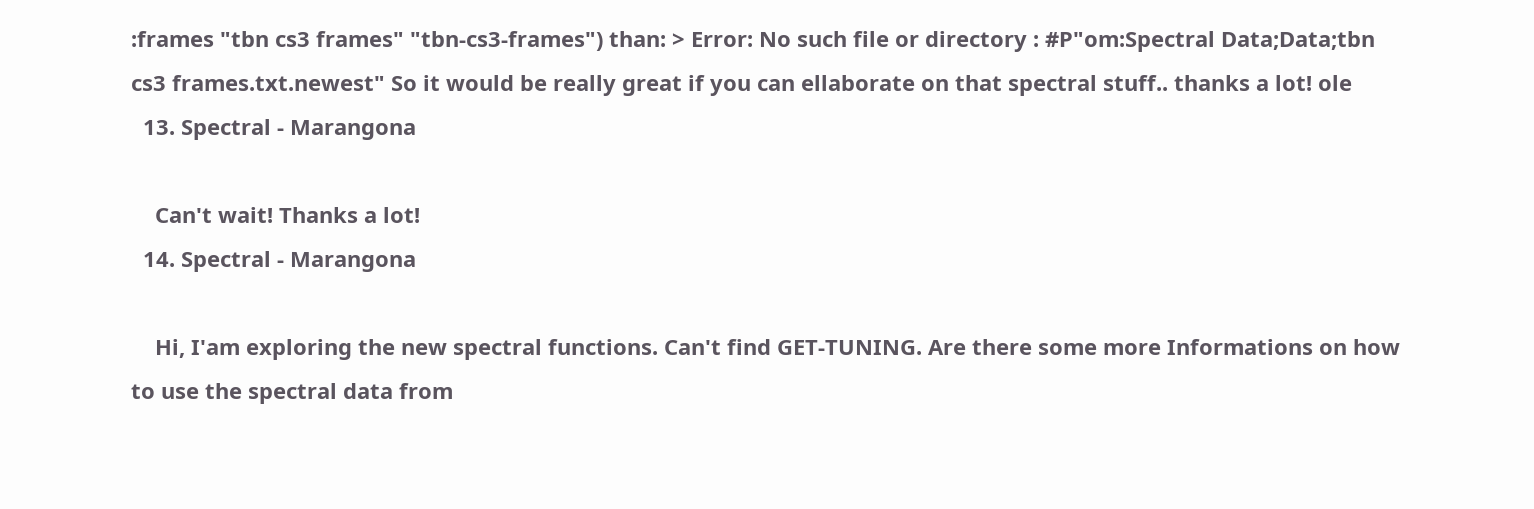:frames "tbn cs3 frames" "tbn-cs3-frames") than: > Error: No such file or directory : #P"om:Spectral Data;Data;tbn cs3 frames.txt.newest" So it would be really great if you can ellaborate on that spectral stuff.. thanks a lot! ole
  13. Spectral - Marangona

    Can't wait! Thanks a lot!
  14. Spectral - Marangona

    Hi, I'am exploring the new spectral functions. Can't find GET-TUNING. Are there some more Informations on how to use the spectral data from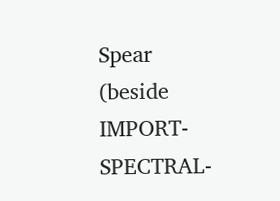Spear (beside IMPORT-SPECTRAL-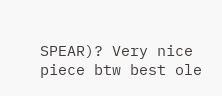SPEAR)? Very nice piece btw best ole